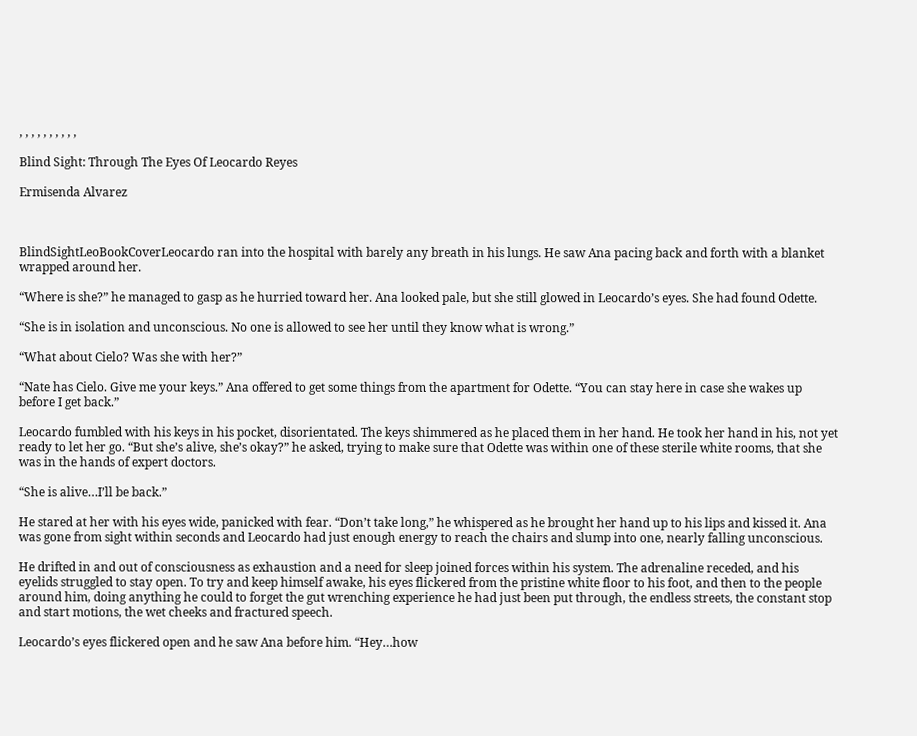, , , , , , , , , ,

Blind Sight: Through The Eyes Of Leocardo Reyes

Ermisenda Alvarez



BlindSightLeoBookCoverLeocardo ran into the hospital with barely any breath in his lungs. He saw Ana pacing back and forth with a blanket wrapped around her.

“Where is she?” he managed to gasp as he hurried toward her. Ana looked pale, but she still glowed in Leocardo’s eyes. She had found Odette.

“She is in isolation and unconscious. No one is allowed to see her until they know what is wrong.”

“What about Cielo? Was she with her?”

“Nate has Cielo. Give me your keys.” Ana offered to get some things from the apartment for Odette. “You can stay here in case she wakes up before I get back.”

Leocardo fumbled with his keys in his pocket, disorientated. The keys shimmered as he placed them in her hand. He took her hand in his, not yet ready to let her go. “But she’s alive, she’s okay?” he asked, trying to make sure that Odette was within one of these sterile white rooms, that she was in the hands of expert doctors.

“She is alive…I’ll be back.”

He stared at her with his eyes wide, panicked with fear. “Don’t take long,” he whispered as he brought her hand up to his lips and kissed it. Ana was gone from sight within seconds and Leocardo had just enough energy to reach the chairs and slump into one, nearly falling unconscious.

He drifted in and out of consciousness as exhaustion and a need for sleep joined forces within his system. The adrenaline receded, and his eyelids struggled to stay open. To try and keep himself awake, his eyes flickered from the pristine white floor to his foot, and then to the people around him, doing anything he could to forget the gut wrenching experience he had just been put through, the endless streets, the constant stop and start motions, the wet cheeks and fractured speech.

Leocardo’s eyes flickered open and he saw Ana before him. “Hey…how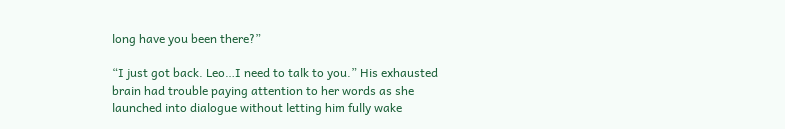long have you been there?”

“I just got back. Leo…I need to talk to you.” His exhausted brain had trouble paying attention to her words as she launched into dialogue without letting him fully wake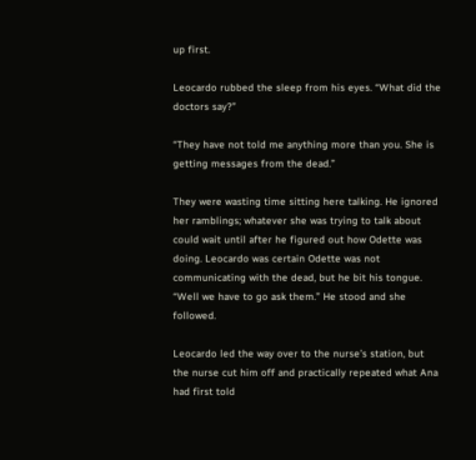up first.

Leocardo rubbed the sleep from his eyes. “What did the doctors say?”

“They have not told me anything more than you. She is getting messages from the dead.”

They were wasting time sitting here talking. He ignored her ramblings; whatever she was trying to talk about could wait until after he figured out how Odette was doing. Leocardo was certain Odette was not communicating with the dead, but he bit his tongue. “Well we have to go ask them.” He stood and she followed.

Leocardo led the way over to the nurse’s station, but the nurse cut him off and practically repeated what Ana had first told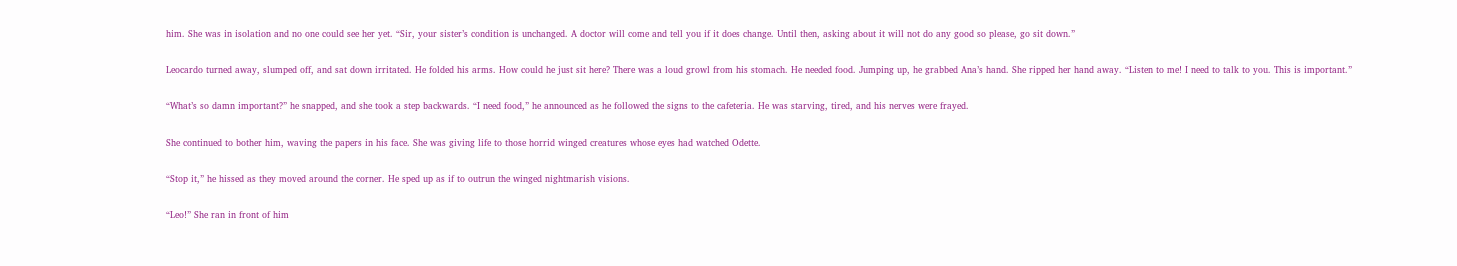him. She was in isolation and no one could see her yet. “Sir, your sister’s condition is unchanged. A doctor will come and tell you if it does change. Until then, asking about it will not do any good so please, go sit down.”

Leocardo turned away, slumped off, and sat down irritated. He folded his arms. How could he just sit here? There was a loud growl from his stomach. He needed food. Jumping up, he grabbed Ana’s hand. She ripped her hand away. “Listen to me! I need to talk to you. This is important.”

“What’s so damn important?” he snapped, and she took a step backwards. “I need food,” he announced as he followed the signs to the cafeteria. He was starving, tired, and his nerves were frayed.

She continued to bother him, waving the papers in his face. She was giving life to those horrid winged creatures whose eyes had watched Odette.

“Stop it,” he hissed as they moved around the corner. He sped up as if to outrun the winged nightmarish visions.

“Leo!” She ran in front of him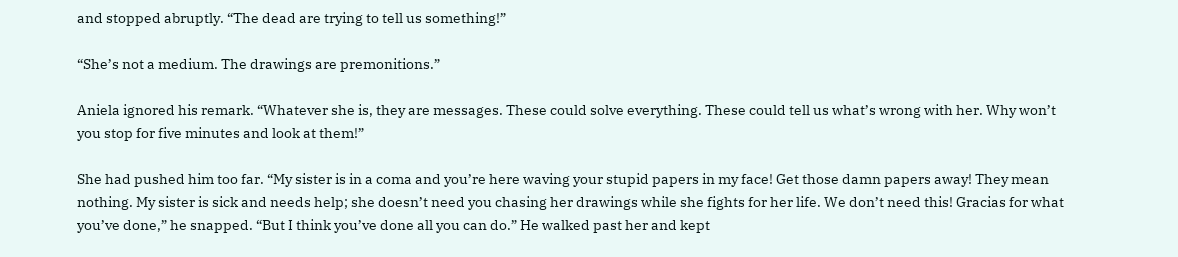and stopped abruptly. “The dead are trying to tell us something!”

“She’s not a medium. The drawings are premonitions.”

Aniela ignored his remark. “Whatever she is, they are messages. These could solve everything. These could tell us what’s wrong with her. Why won’t you stop for five minutes and look at them!”

She had pushed him too far. “My sister is in a coma and you’re here waving your stupid papers in my face! Get those damn papers away! They mean nothing. My sister is sick and needs help; she doesn’t need you chasing her drawings while she fights for her life. We don’t need this! Gracias for what you’ve done,” he snapped. “But I think you’ve done all you can do.” He walked past her and kept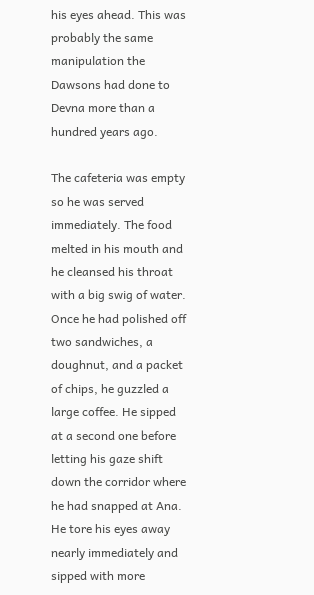his eyes ahead. This was probably the same manipulation the Dawsons had done to Devna more than a hundred years ago.

The cafeteria was empty so he was served immediately. The food melted in his mouth and he cleansed his throat with a big swig of water. Once he had polished off two sandwiches, a doughnut, and a packet of chips, he guzzled a large coffee. He sipped at a second one before letting his gaze shift down the corridor where he had snapped at Ana. He tore his eyes away nearly immediately and sipped with more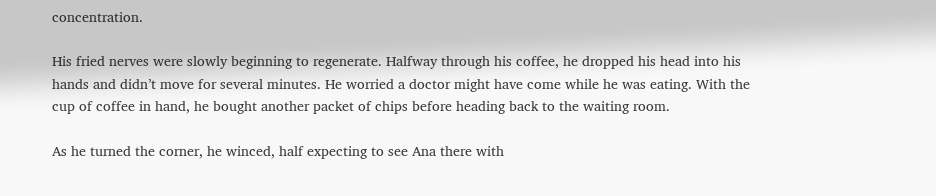concentration.

His fried nerves were slowly beginning to regenerate. Halfway through his coffee, he dropped his head into his hands and didn’t move for several minutes. He worried a doctor might have come while he was eating. With the cup of coffee in hand, he bought another packet of chips before heading back to the waiting room.

As he turned the corner, he winced, half expecting to see Ana there with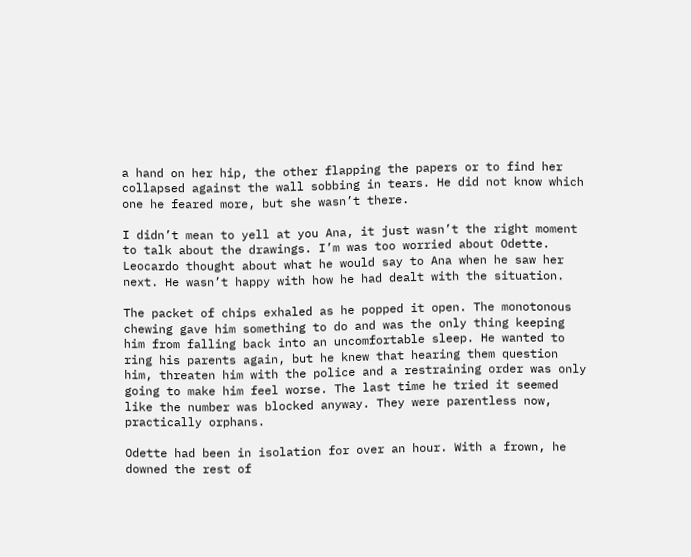a hand on her hip, the other flapping the papers or to find her collapsed against the wall sobbing in tears. He did not know which one he feared more, but she wasn’t there.

I didn’t mean to yell at you Ana, it just wasn’t the right moment to talk about the drawings. I’m was too worried about Odette. Leocardo thought about what he would say to Ana when he saw her next. He wasn’t happy with how he had dealt with the situation.

The packet of chips exhaled as he popped it open. The monotonous chewing gave him something to do and was the only thing keeping him from falling back into an uncomfortable sleep. He wanted to ring his parents again, but he knew that hearing them question him, threaten him with the police and a restraining order was only going to make him feel worse. The last time he tried it seemed like the number was blocked anyway. They were parentless now, practically orphans.

Odette had been in isolation for over an hour. With a frown, he downed the rest of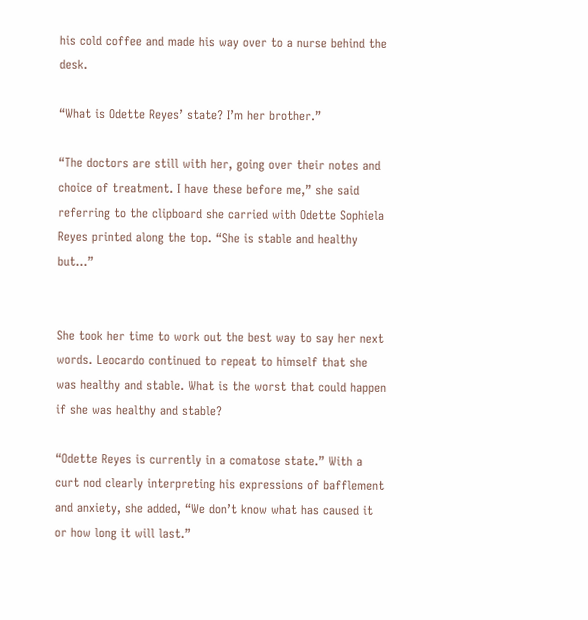his cold coffee and made his way over to a nurse behind the desk.

“What is Odette Reyes’ state? I’m her brother.”

“The doctors are still with her, going over their notes and choice of treatment. I have these before me,” she said referring to the clipboard she carried with Odette Sophiela Reyes printed along the top. “She is stable and healthy but…”


She took her time to work out the best way to say her next words. Leocardo continued to repeat to himself that she was healthy and stable. What is the worst that could happen if she was healthy and stable?

“Odette Reyes is currently in a comatose state.” With a curt nod clearly interpreting his expressions of bafflement and anxiety, she added, “We don’t know what has caused it or how long it will last.”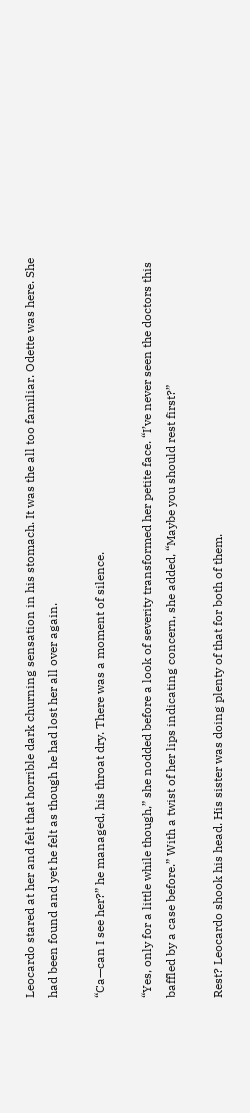Leocardo stared at her and felt that horrible dark churning sensation in his stomach. It was the all too familiar. Odette was here. She had been found and yet he felt as though he had lost her all over again.

“Ca—can I see her?” he managed, his throat dry. There was a moment of silence.

“Yes, only for a little while though,” she nodded before a look of severity transformed her petite face. “I’ve never seen the doctors this baffled by a case before.” With a twist of her lips indicating concern, she added, “Maybe you should rest first?”

Rest? Leocardo shook his head. His sister was doing plenty of that for both of them.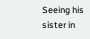Seeing his sister in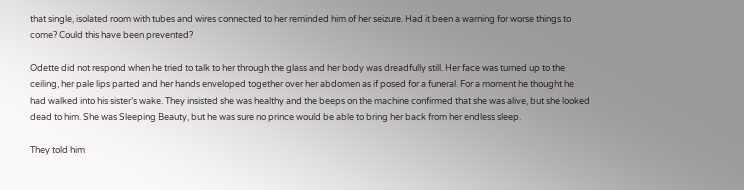that single, isolated room with tubes and wires connected to her reminded him of her seizure. Had it been a warning for worse things to come? Could this have been prevented?

Odette did not respond when he tried to talk to her through the glass and her body was dreadfully still. Her face was turned up to the ceiling, her pale lips parted and her hands enveloped together over her abdomen as if posed for a funeral. For a moment he thought he had walked into his sister’s wake. They insisted she was healthy and the beeps on the machine confirmed that she was alive, but she looked dead to him. She was Sleeping Beauty, but he was sure no prince would be able to bring her back from her endless sleep.

They told him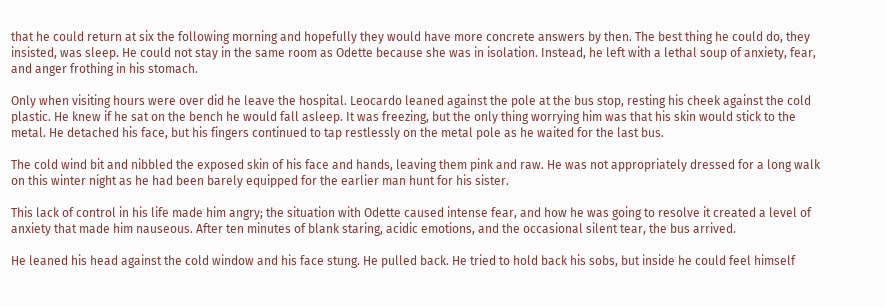that he could return at six the following morning and hopefully they would have more concrete answers by then. The best thing he could do, they insisted, was sleep. He could not stay in the same room as Odette because she was in isolation. Instead, he left with a lethal soup of anxiety, fear, and anger frothing in his stomach.

Only when visiting hours were over did he leave the hospital. Leocardo leaned against the pole at the bus stop, resting his cheek against the cold plastic. He knew if he sat on the bench he would fall asleep. It was freezing, but the only thing worrying him was that his skin would stick to the metal. He detached his face, but his fingers continued to tap restlessly on the metal pole as he waited for the last bus.

The cold wind bit and nibbled the exposed skin of his face and hands, leaving them pink and raw. He was not appropriately dressed for a long walk on this winter night as he had been barely equipped for the earlier man hunt for his sister.

This lack of control in his life made him angry; the situation with Odette caused intense fear, and how he was going to resolve it created a level of anxiety that made him nauseous. After ten minutes of blank staring, acidic emotions, and the occasional silent tear, the bus arrived.

He leaned his head against the cold window and his face stung. He pulled back. He tried to hold back his sobs, but inside he could feel himself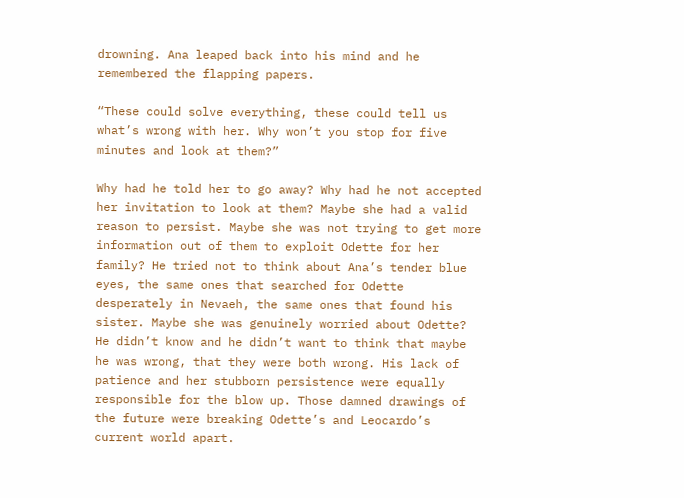drowning. Ana leaped back into his mind and he remembered the flapping papers.

“These could solve everything, these could tell us what’s wrong with her. Why won’t you stop for five minutes and look at them?”

Why had he told her to go away? Why had he not accepted her invitation to look at them? Maybe she had a valid reason to persist. Maybe she was not trying to get more information out of them to exploit Odette for her family? He tried not to think about Ana’s tender blue eyes, the same ones that searched for Odette desperately in Nevaeh, the same ones that found his sister. Maybe she was genuinely worried about Odette? He didn’t know and he didn’t want to think that maybe he was wrong, that they were both wrong. His lack of patience and her stubborn persistence were equally responsible for the blow up. Those damned drawings of the future were breaking Odette’s and Leocardo’s current world apart.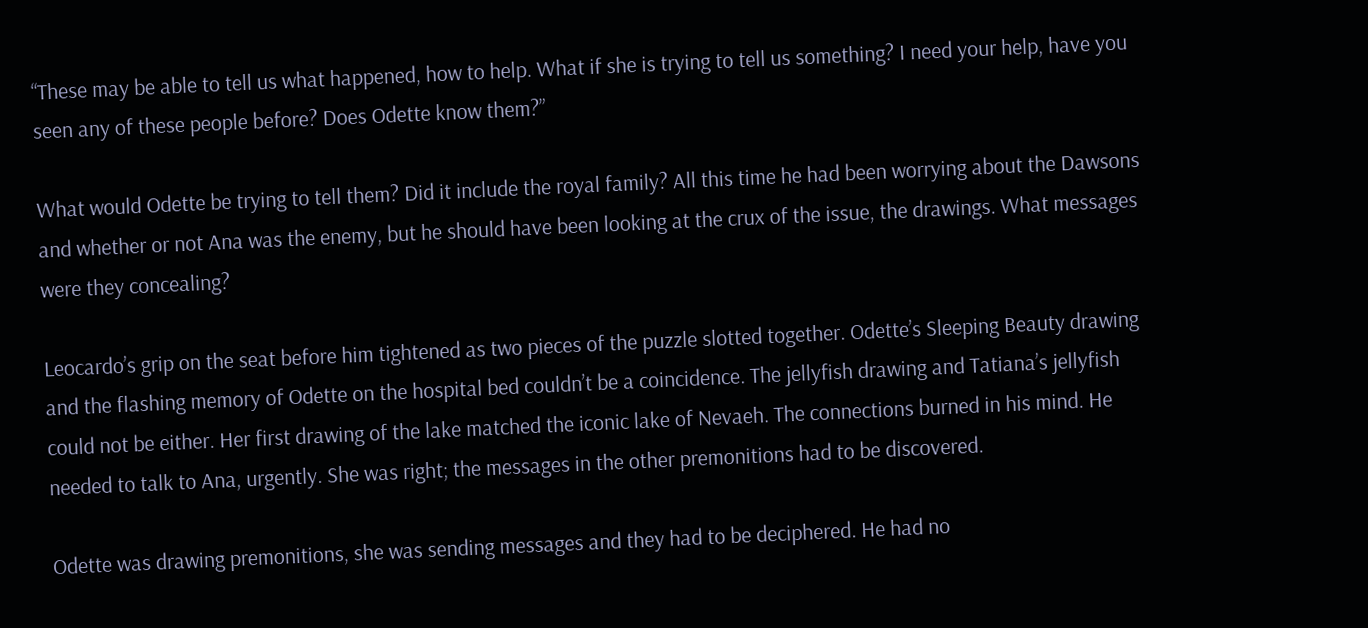“These may be able to tell us what happened, how to help. What if she is trying to tell us something? I need your help, have you seen any of these people before? Does Odette know them?”

What would Odette be trying to tell them? Did it include the royal family? All this time he had been worrying about the Dawsons and whether or not Ana was the enemy, but he should have been looking at the crux of the issue, the drawings. What messages were they concealing?

Leocardo’s grip on the seat before him tightened as two pieces of the puzzle slotted together. Odette’s Sleeping Beauty drawing and the flashing memory of Odette on the hospital bed couldn’t be a coincidence. The jellyfish drawing and Tatiana’s jellyfish could not be either. Her first drawing of the lake matched the iconic lake of Nevaeh. The connections burned in his mind. He needed to talk to Ana, urgently. She was right; the messages in the other premonitions had to be discovered.

Odette was drawing premonitions, she was sending messages and they had to be deciphered. He had no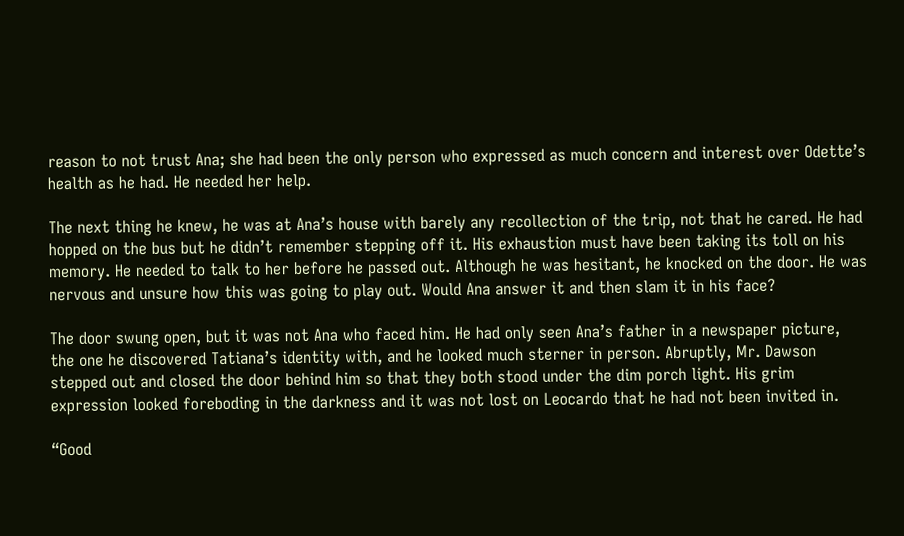reason to not trust Ana; she had been the only person who expressed as much concern and interest over Odette’s health as he had. He needed her help.

The next thing he knew, he was at Ana’s house with barely any recollection of the trip, not that he cared. He had hopped on the bus but he didn’t remember stepping off it. His exhaustion must have been taking its toll on his memory. He needed to talk to her before he passed out. Although he was hesitant, he knocked on the door. He was nervous and unsure how this was going to play out. Would Ana answer it and then slam it in his face?

The door swung open, but it was not Ana who faced him. He had only seen Ana’s father in a newspaper picture, the one he discovered Tatiana’s identity with, and he looked much sterner in person. Abruptly, Mr. Dawson stepped out and closed the door behind him so that they both stood under the dim porch light. His grim expression looked foreboding in the darkness and it was not lost on Leocardo that he had not been invited in.

“Good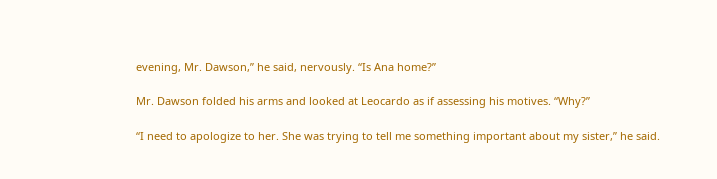evening, Mr. Dawson,” he said, nervously. “Is Ana home?”

Mr. Dawson folded his arms and looked at Leocardo as if assessing his motives. “Why?”

“I need to apologize to her. She was trying to tell me something important about my sister,” he said.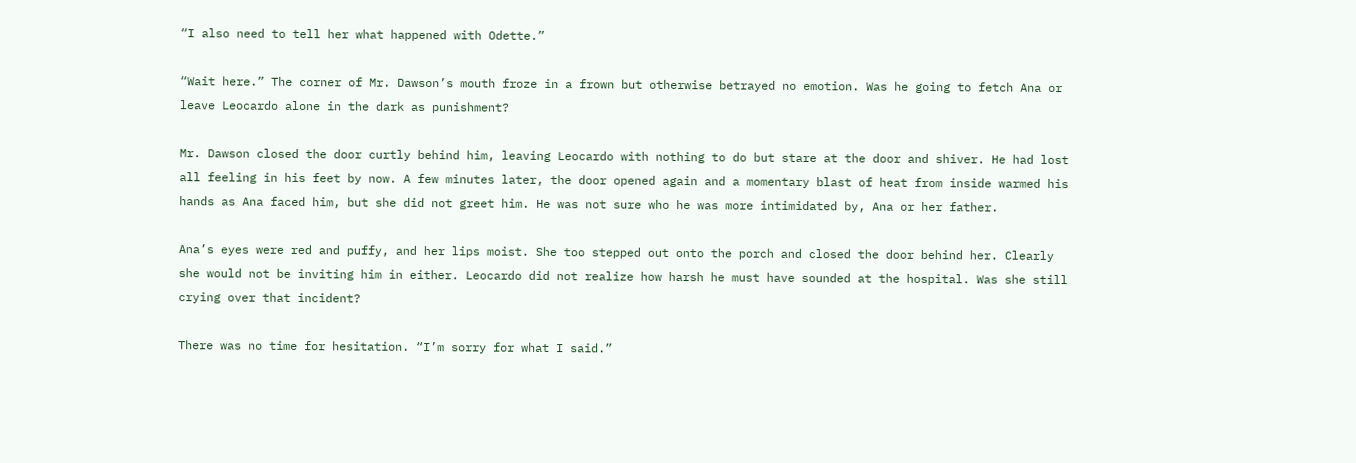“I also need to tell her what happened with Odette.”

“Wait here.” The corner of Mr. Dawson’s mouth froze in a frown but otherwise betrayed no emotion. Was he going to fetch Ana or leave Leocardo alone in the dark as punishment?

Mr. Dawson closed the door curtly behind him, leaving Leocardo with nothing to do but stare at the door and shiver. He had lost all feeling in his feet by now. A few minutes later, the door opened again and a momentary blast of heat from inside warmed his hands as Ana faced him, but she did not greet him. He was not sure who he was more intimidated by, Ana or her father.

Ana’s eyes were red and puffy, and her lips moist. She too stepped out onto the porch and closed the door behind her. Clearly she would not be inviting him in either. Leocardo did not realize how harsh he must have sounded at the hospital. Was she still crying over that incident?

There was no time for hesitation. “I’m sorry for what I said.”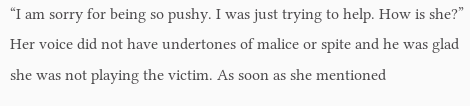“I am sorry for being so pushy. I was just trying to help. How is she?” Her voice did not have undertones of malice or spite and he was glad she was not playing the victim. As soon as she mentioned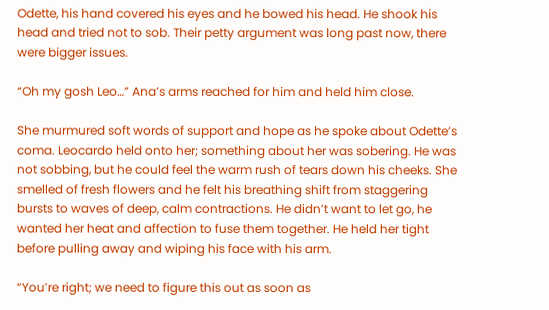Odette, his hand covered his eyes and he bowed his head. He shook his head and tried not to sob. Their petty argument was long past now, there were bigger issues.

“Oh my gosh Leo…” Ana’s arms reached for him and held him close.

She murmured soft words of support and hope as he spoke about Odette’s coma. Leocardo held onto her; something about her was sobering. He was not sobbing, but he could feel the warm rush of tears down his cheeks. She smelled of fresh flowers and he felt his breathing shift from staggering bursts to waves of deep, calm contractions. He didn’t want to let go, he wanted her heat and affection to fuse them together. He held her tight before pulling away and wiping his face with his arm.

“You’re right; we need to figure this out as soon as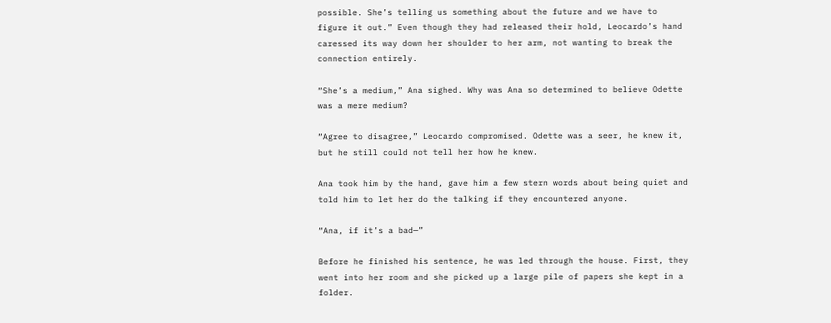possible. She’s telling us something about the future and we have to figure it out.” Even though they had released their hold, Leocardo’s hand caressed its way down her shoulder to her arm, not wanting to break the connection entirely.

“She’s a medium,” Ana sighed. Why was Ana so determined to believe Odette was a mere medium?

“Agree to disagree,” Leocardo compromised. Odette was a seer, he knew it, but he still could not tell her how he knew.

Ana took him by the hand, gave him a few stern words about being quiet and told him to let her do the talking if they encountered anyone.

“Ana, if it’s a bad—”

Before he finished his sentence, he was led through the house. First, they went into her room and she picked up a large pile of papers she kept in a folder.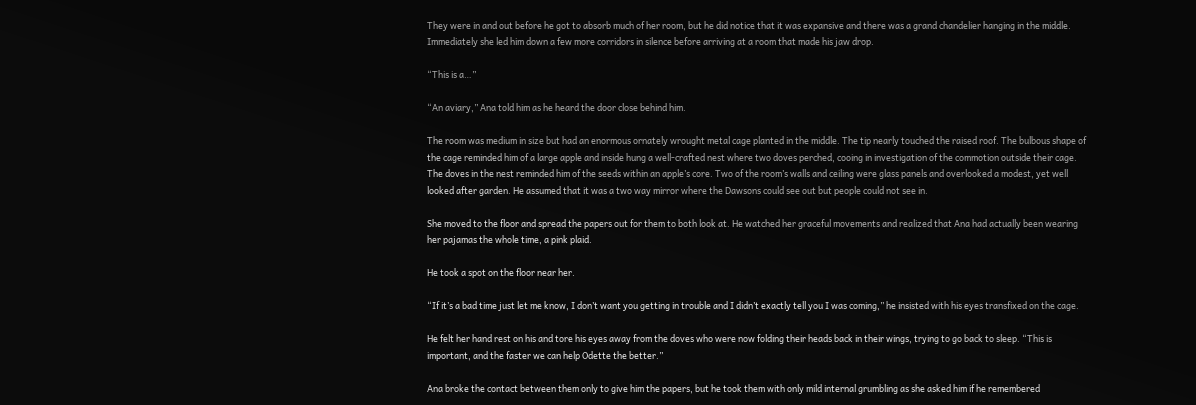They were in and out before he got to absorb much of her room, but he did notice that it was expansive and there was a grand chandelier hanging in the middle. Immediately she led him down a few more corridors in silence before arriving at a room that made his jaw drop.

“This is a…”

“An aviary,” Ana told him as he heard the door close behind him.

The room was medium in size but had an enormous ornately wrought metal cage planted in the middle. The tip nearly touched the raised roof. The bulbous shape of the cage reminded him of a large apple and inside hung a well-crafted nest where two doves perched, cooing in investigation of the commotion outside their cage. The doves in the nest reminded him of the seeds within an apple’s core. Two of the room’s walls and ceiling were glass panels and overlooked a modest, yet well looked after garden. He assumed that it was a two way mirror where the Dawsons could see out but people could not see in.

She moved to the floor and spread the papers out for them to both look at. He watched her graceful movements and realized that Ana had actually been wearing her pajamas the whole time, a pink plaid.

He took a spot on the floor near her.

“If it’s a bad time just let me know, I don’t want you getting in trouble and I didn’t exactly tell you I was coming,” he insisted with his eyes transfixed on the cage.

He felt her hand rest on his and tore his eyes away from the doves who were now folding their heads back in their wings, trying to go back to sleep. “This is important, and the faster we can help Odette the better.”

Ana broke the contact between them only to give him the papers, but he took them with only mild internal grumbling as she asked him if he remembered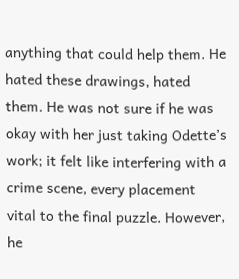anything that could help them. He hated these drawings, hated them. He was not sure if he was okay with her just taking Odette’s work; it felt like interfering with a crime scene, every placement vital to the final puzzle. However, he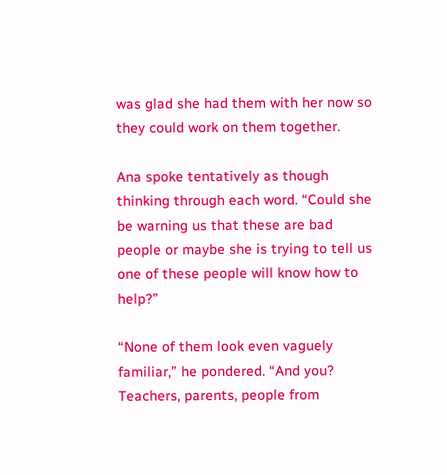was glad she had them with her now so they could work on them together.

Ana spoke tentatively as though thinking through each word. “Could she be warning us that these are bad people or maybe she is trying to tell us one of these people will know how to help?”

“None of them look even vaguely familiar,” he pondered. “And you? Teachers, parents, people from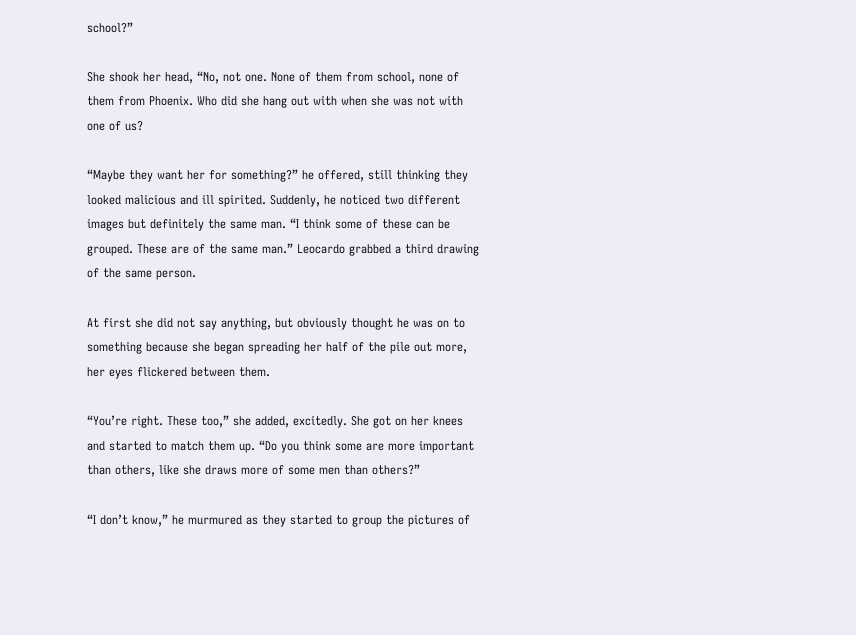school?”

She shook her head, “No, not one. None of them from school, none of them from Phoenix. Who did she hang out with when she was not with one of us?

“Maybe they want her for something?” he offered, still thinking they looked malicious and ill spirited. Suddenly, he noticed two different images but definitely the same man. “I think some of these can be grouped. These are of the same man.” Leocardo grabbed a third drawing of the same person.

At first she did not say anything, but obviously thought he was on to something because she began spreading her half of the pile out more, her eyes flickered between them.

“You’re right. These too,” she added, excitedly. She got on her knees and started to match them up. “Do you think some are more important than others, like she draws more of some men than others?”

“I don’t know,” he murmured as they started to group the pictures of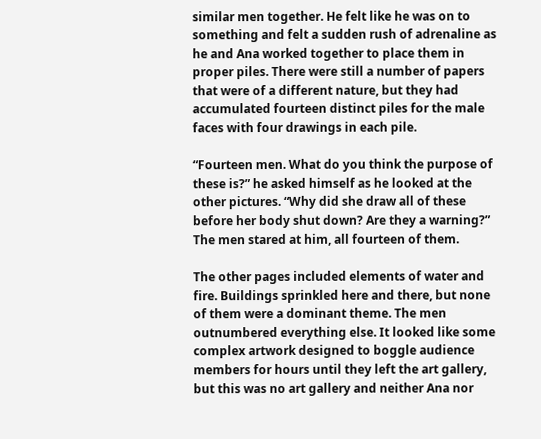similar men together. He felt like he was on to something and felt a sudden rush of adrenaline as he and Ana worked together to place them in proper piles. There were still a number of papers that were of a different nature, but they had accumulated fourteen distinct piles for the male faces with four drawings in each pile.

“Fourteen men. What do you think the purpose of these is?” he asked himself as he looked at the other pictures. “Why did she draw all of these before her body shut down? Are they a warning?” The men stared at him, all fourteen of them.

The other pages included elements of water and fire. Buildings sprinkled here and there, but none of them were a dominant theme. The men outnumbered everything else. It looked like some complex artwork designed to boggle audience members for hours until they left the art gallery, but this was no art gallery and neither Ana nor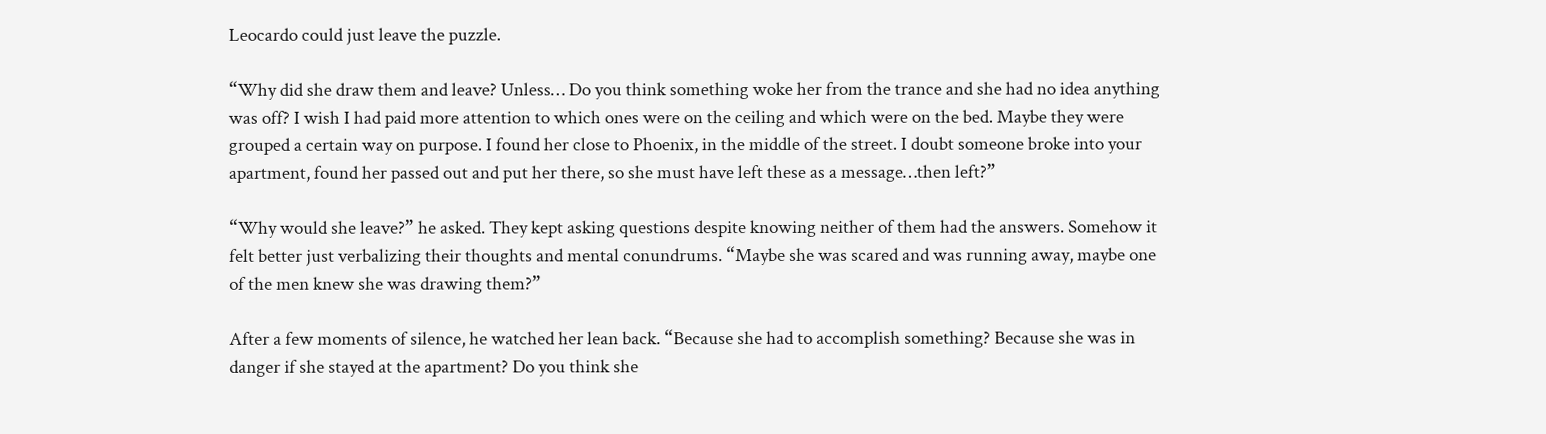Leocardo could just leave the puzzle.

“Why did she draw them and leave? Unless… Do you think something woke her from the trance and she had no idea anything was off? I wish I had paid more attention to which ones were on the ceiling and which were on the bed. Maybe they were grouped a certain way on purpose. I found her close to Phoenix, in the middle of the street. I doubt someone broke into your apartment, found her passed out and put her there, so she must have left these as a message…then left?”

“Why would she leave?” he asked. They kept asking questions despite knowing neither of them had the answers. Somehow it felt better just verbalizing their thoughts and mental conundrums. “Maybe she was scared and was running away, maybe one of the men knew she was drawing them?”

After a few moments of silence, he watched her lean back. “Because she had to accomplish something? Because she was in danger if she stayed at the apartment? Do you think she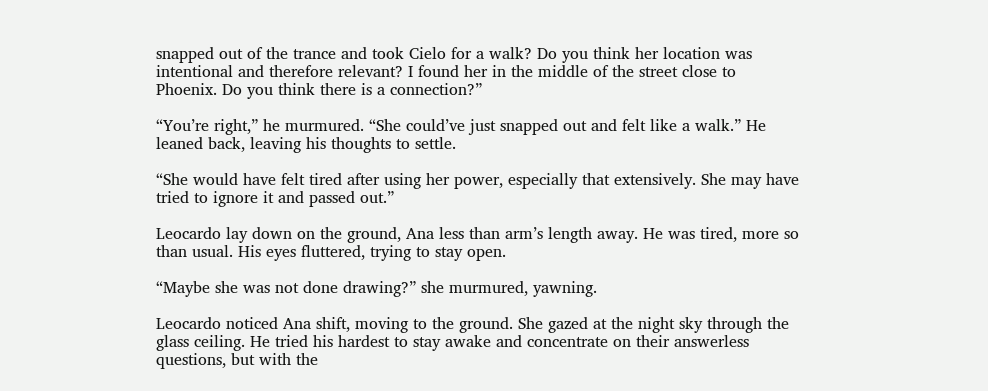snapped out of the trance and took Cielo for a walk? Do you think her location was intentional and therefore relevant? I found her in the middle of the street close to Phoenix. Do you think there is a connection?”

“You’re right,” he murmured. “She could’ve just snapped out and felt like a walk.” He leaned back, leaving his thoughts to settle.

“She would have felt tired after using her power, especially that extensively. She may have tried to ignore it and passed out.”

Leocardo lay down on the ground, Ana less than arm’s length away. He was tired, more so than usual. His eyes fluttered, trying to stay open.

“Maybe she was not done drawing?” she murmured, yawning.

Leocardo noticed Ana shift, moving to the ground. She gazed at the night sky through the glass ceiling. He tried his hardest to stay awake and concentrate on their answerless questions, but with the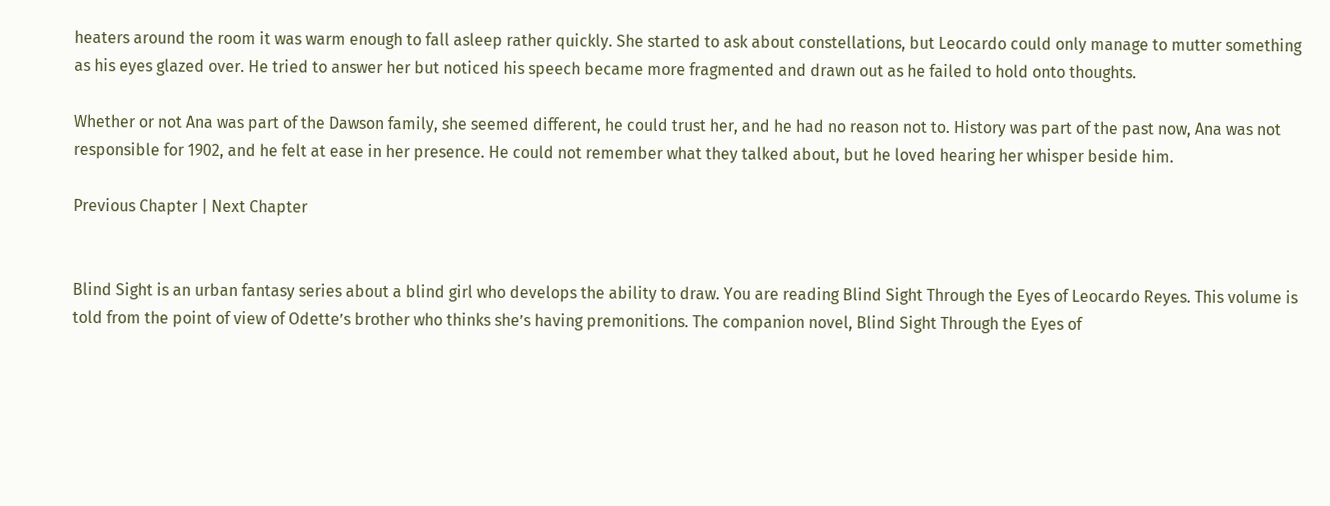heaters around the room it was warm enough to fall asleep rather quickly. She started to ask about constellations, but Leocardo could only manage to mutter something as his eyes glazed over. He tried to answer her but noticed his speech became more fragmented and drawn out as he failed to hold onto thoughts.

Whether or not Ana was part of the Dawson family, she seemed different, he could trust her, and he had no reason not to. History was part of the past now, Ana was not responsible for 1902, and he felt at ease in her presence. He could not remember what they talked about, but he loved hearing her whisper beside him.

Previous Chapter | Next Chapter


Blind Sight is an urban fantasy series about a blind girl who develops the ability to draw. You are reading Blind Sight Through the Eyes of Leocardo Reyes. This volume is told from the point of view of Odette’s brother who thinks she’s having premonitions. The companion novel, Blind Sight Through the Eyes of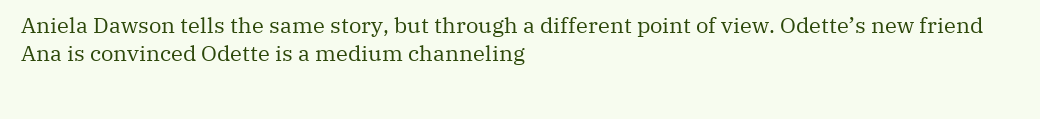Aniela Dawson tells the same story, but through a different point of view. Odette’s new friend Ana is convinced Odette is a medium channeling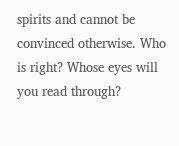spirits and cannot be convinced otherwise. Who is right? Whose eyes will you read through?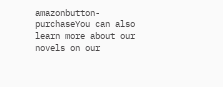amazonbutton-purchaseYou can also learn more about our novels on our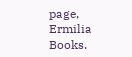page, Ermilia Books.